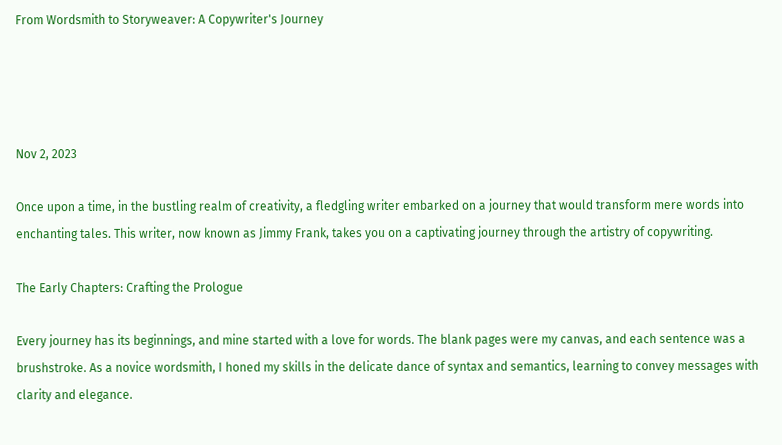From Wordsmith to Storyweaver: A Copywriter's Journey




Nov 2, 2023

Once upon a time, in the bustling realm of creativity, a fledgling writer embarked on a journey that would transform mere words into enchanting tales. This writer, now known as Jimmy Frank, takes you on a captivating journey through the artistry of copywriting.

The Early Chapters: Crafting the Prologue

Every journey has its beginnings, and mine started with a love for words. The blank pages were my canvas, and each sentence was a brushstroke. As a novice wordsmith, I honed my skills in the delicate dance of syntax and semantics, learning to convey messages with clarity and elegance.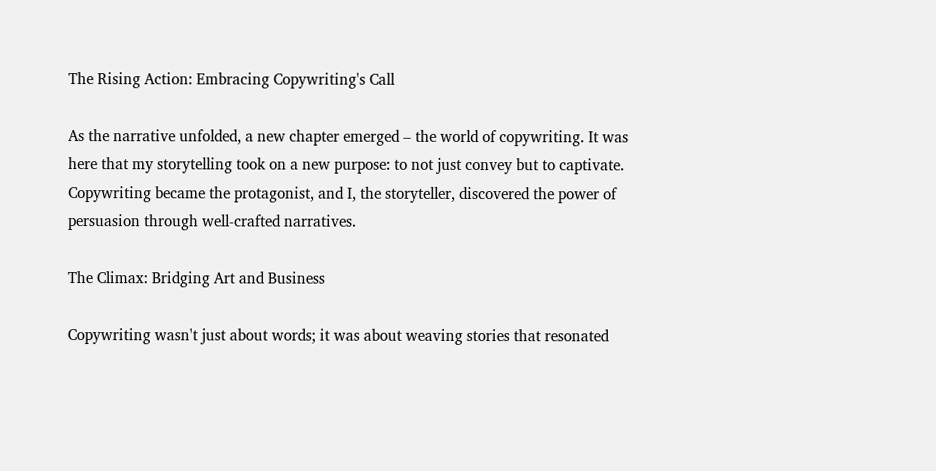The Rising Action: Embracing Copywriting's Call

As the narrative unfolded, a new chapter emerged – the world of copywriting. It was here that my storytelling took on a new purpose: to not just convey but to captivate. Copywriting became the protagonist, and I, the storyteller, discovered the power of persuasion through well-crafted narratives.

The Climax: Bridging Art and Business

Copywriting wasn't just about words; it was about weaving stories that resonated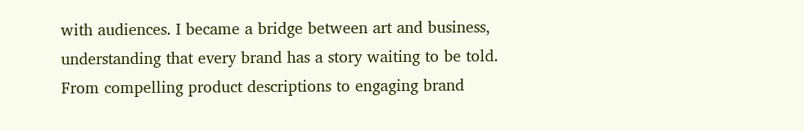with audiences. I became a bridge between art and business, understanding that every brand has a story waiting to be told. From compelling product descriptions to engaging brand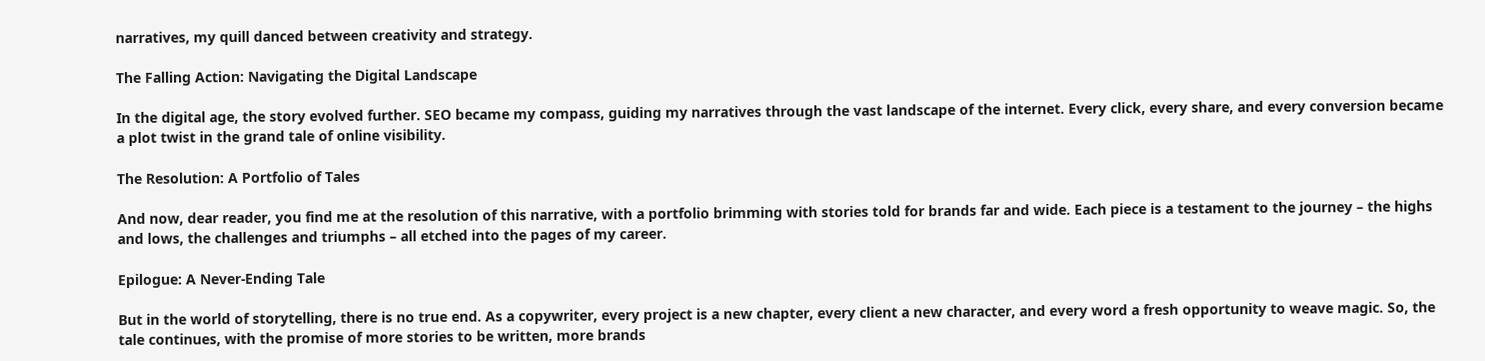narratives, my quill danced between creativity and strategy.

The Falling Action: Navigating the Digital Landscape

In the digital age, the story evolved further. SEO became my compass, guiding my narratives through the vast landscape of the internet. Every click, every share, and every conversion became a plot twist in the grand tale of online visibility.

The Resolution: A Portfolio of Tales

And now, dear reader, you find me at the resolution of this narrative, with a portfolio brimming with stories told for brands far and wide. Each piece is a testament to the journey – the highs and lows, the challenges and triumphs – all etched into the pages of my career.

Epilogue: A Never-Ending Tale

But in the world of storytelling, there is no true end. As a copywriter, every project is a new chapter, every client a new character, and every word a fresh opportunity to weave magic. So, the tale continues, with the promise of more stories to be written, more brands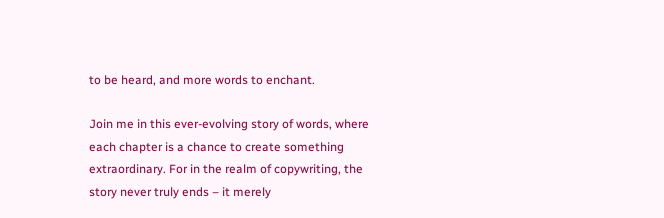to be heard, and more words to enchant.

Join me in this ever-evolving story of words, where each chapter is a chance to create something extraordinary. For in the realm of copywriting, the story never truly ends – it merely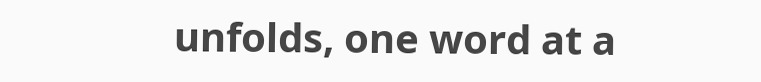unfolds, one word at a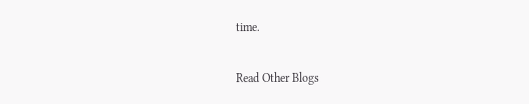time.

Read Other Blogs